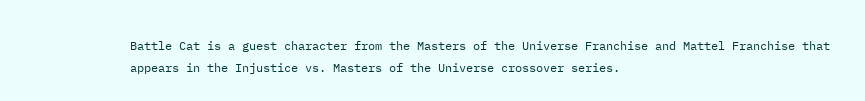Battle Cat is a guest character from the Masters of the Universe Franchise and Mattel Franchise that appears in the Injustice vs. Masters of the Universe crossover series.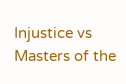Injustice vs Masters of the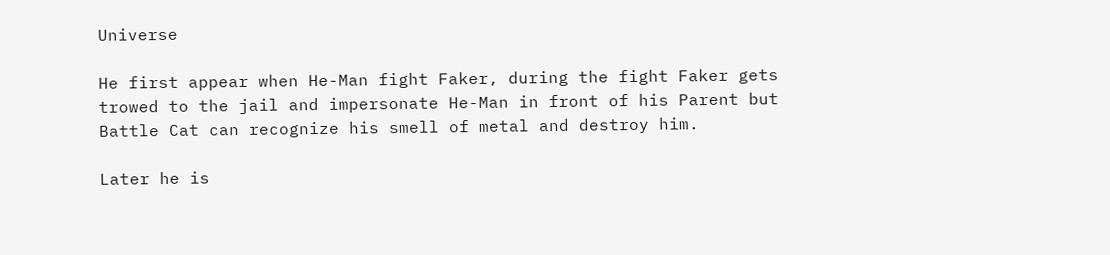Universe

He first appear when He-Man fight Faker, during the fight Faker gets trowed to the jail and impersonate He-Man in front of his Parent but Battle Cat can recognize his smell of metal and destroy him.

Later he is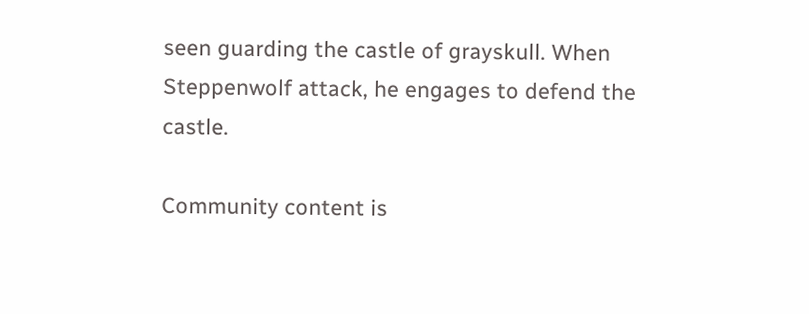seen guarding the castle of grayskull. When Steppenwolf attack, he engages to defend the castle.

Community content is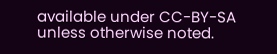available under CC-BY-SA unless otherwise noted.